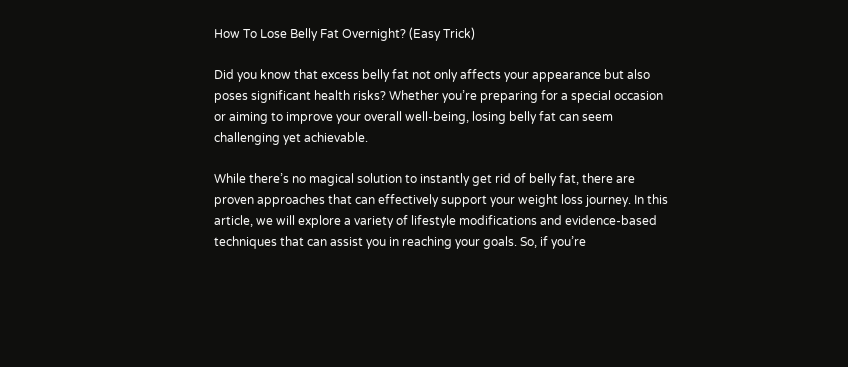How To Lose Belly Fat Overnight? (Easy Trick)

Did you know that excess belly fat not only affects your appearance but also poses significant health risks? Whether you’re preparing for a special occasion or aiming to improve your overall well-being, losing belly fat can seem challenging yet achievable.

While there’s no magical solution to instantly get rid of belly fat, there are proven approaches that can effectively support your weight loss journey. In this article, we will explore a variety of lifestyle modifications and evidence-based techniques that can assist you in reaching your goals. So, if you’re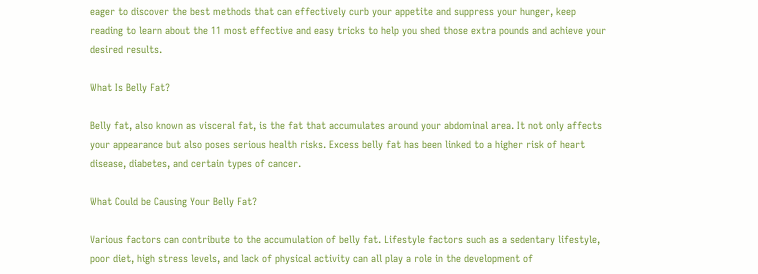eager to discover the best methods that can effectively curb your appetite and suppress your hunger, keep reading to learn about the 11 most effective and easy tricks to help you shed those extra pounds and achieve your desired results.

What Is Belly Fat?

Belly fat, also known as visceral fat, is the fat that accumulates around your abdominal area. It not only affects your appearance but also poses serious health risks. Excess belly fat has been linked to a higher risk of heart disease, diabetes, and certain types of cancer.

What Could be Causing Your Belly Fat?

Various factors can contribute to the accumulation of belly fat. Lifestyle factors such as a sedentary lifestyle, poor diet, high stress levels, and lack of physical activity can all play a role in the development of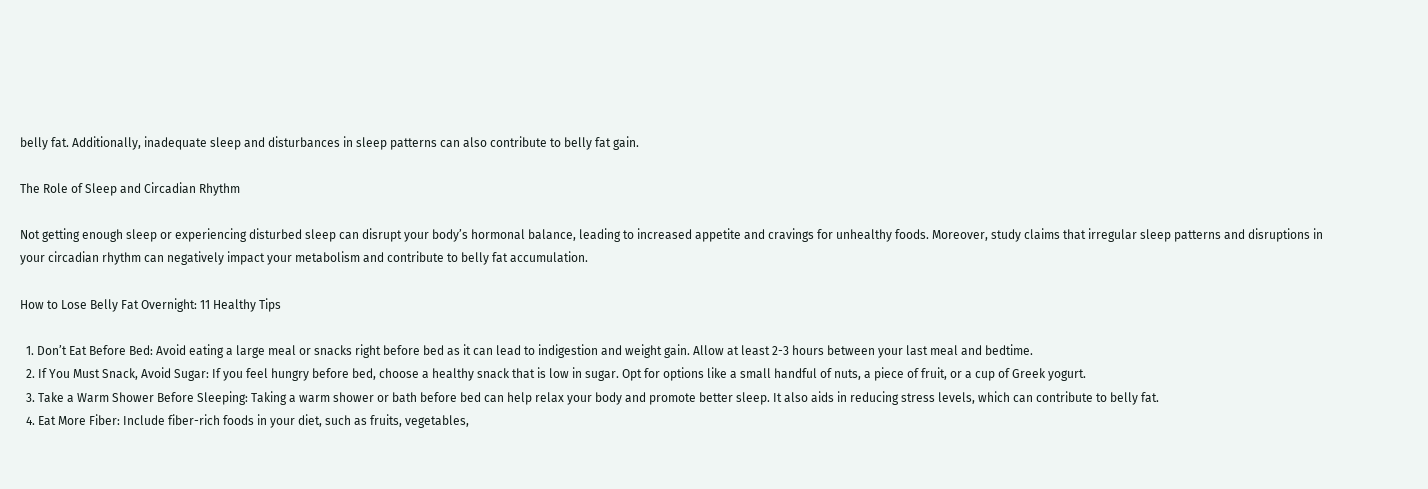belly fat. Additionally, inadequate sleep and disturbances in sleep patterns can also contribute to belly fat gain.

The Role of Sleep and Circadian Rhythm

Not getting enough sleep or experiencing disturbed sleep can disrupt your body’s hormonal balance, leading to increased appetite and cravings for unhealthy foods. Moreover, study claims that irregular sleep patterns and disruptions in your circadian rhythm can negatively impact your metabolism and contribute to belly fat accumulation.

How to Lose Belly Fat Overnight: 11 Healthy Tips

  1. Don’t Eat Before Bed: Avoid eating a large meal or snacks right before bed as it can lead to indigestion and weight gain. Allow at least 2-3 hours between your last meal and bedtime.
  2. If You Must Snack, Avoid Sugar: If you feel hungry before bed, choose a healthy snack that is low in sugar. Opt for options like a small handful of nuts, a piece of fruit, or a cup of Greek yogurt.
  3. Take a Warm Shower Before Sleeping: Taking a warm shower or bath before bed can help relax your body and promote better sleep. It also aids in reducing stress levels, which can contribute to belly fat.
  4. Eat More Fiber: Include fiber-rich foods in your diet, such as fruits, vegetables,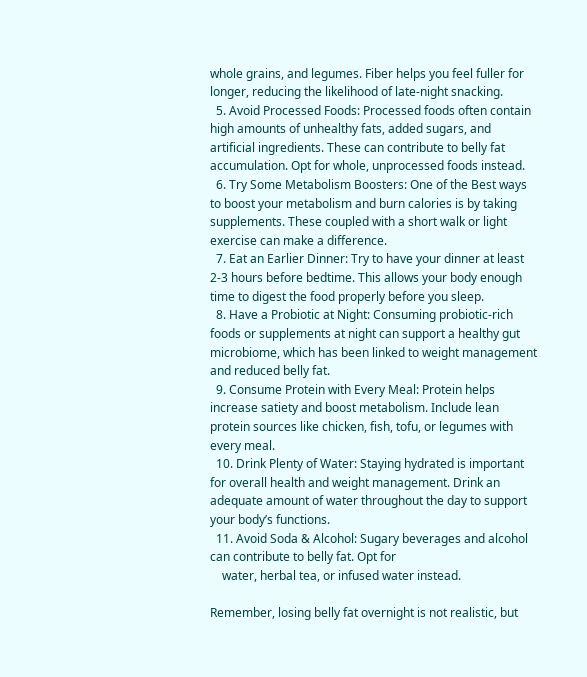whole grains, and legumes. Fiber helps you feel fuller for longer, reducing the likelihood of late-night snacking.
  5. Avoid Processed Foods: Processed foods often contain high amounts of unhealthy fats, added sugars, and artificial ingredients. These can contribute to belly fat accumulation. Opt for whole, unprocessed foods instead.
  6. Try Some Metabolism Boosters: One of the Best ways to boost your metabolism and burn calories is by taking supplements. These coupled with a short walk or light exercise can make a difference.
  7. Eat an Earlier Dinner: Try to have your dinner at least 2-3 hours before bedtime. This allows your body enough time to digest the food properly before you sleep.
  8. Have a Probiotic at Night: Consuming probiotic-rich foods or supplements at night can support a healthy gut microbiome, which has been linked to weight management and reduced belly fat.
  9. Consume Protein with Every Meal: Protein helps increase satiety and boost metabolism. Include lean protein sources like chicken, fish, tofu, or legumes with every meal.
  10. Drink Plenty of Water: Staying hydrated is important for overall health and weight management. Drink an adequate amount of water throughout the day to support your body’s functions.
  11. Avoid Soda & Alcohol: Sugary beverages and alcohol can contribute to belly fat. Opt for
    water, herbal tea, or infused water instead.

Remember, losing belly fat overnight is not realistic, but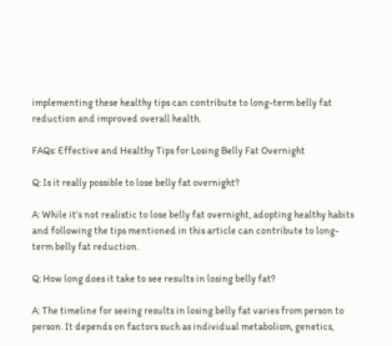implementing these healthy tips can contribute to long-term belly fat reduction and improved overall health.

FAQs: Effective and Healthy Tips for Losing Belly Fat Overnight

Q: Is it really possible to lose belly fat overnight?

A: While it’s not realistic to lose belly fat overnight, adopting healthy habits and following the tips mentioned in this article can contribute to long-term belly fat reduction.

Q: How long does it take to see results in losing belly fat?

A: The timeline for seeing results in losing belly fat varies from person to person. It depends on factors such as individual metabolism, genetics,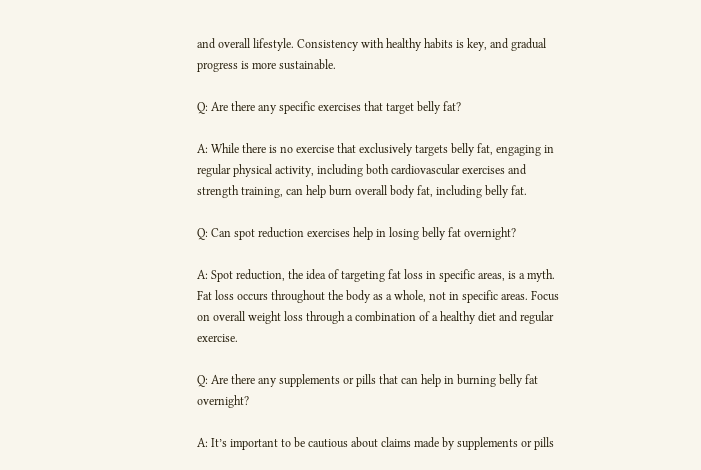and overall lifestyle. Consistency with healthy habits is key, and gradual progress is more sustainable.

Q: Are there any specific exercises that target belly fat?

A: While there is no exercise that exclusively targets belly fat, engaging in regular physical activity, including both cardiovascular exercises and strength training, can help burn overall body fat, including belly fat.

Q: Can spot reduction exercises help in losing belly fat overnight?

A: Spot reduction, the idea of targeting fat loss in specific areas, is a myth. Fat loss occurs throughout the body as a whole, not in specific areas. Focus on overall weight loss through a combination of a healthy diet and regular exercise.

Q: Are there any supplements or pills that can help in burning belly fat overnight?

A: It’s important to be cautious about claims made by supplements or pills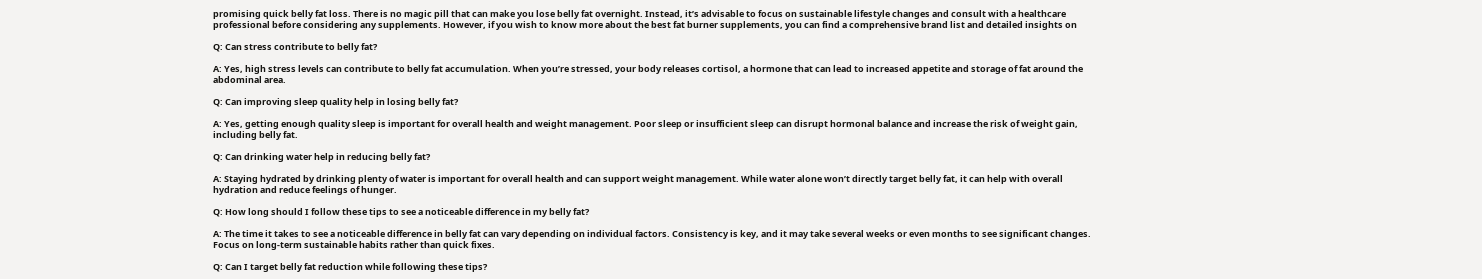promising quick belly fat loss. There is no magic pill that can make you lose belly fat overnight. Instead, it’s advisable to focus on sustainable lifestyle changes and consult with a healthcare professional before considering any supplements. However, if you wish to know more about the best fat burner supplements, you can find a comprehensive brand list and detailed insights on

Q: Can stress contribute to belly fat?

A: Yes, high stress levels can contribute to belly fat accumulation. When you’re stressed, your body releases cortisol, a hormone that can lead to increased appetite and storage of fat around the abdominal area.

Q: Can improving sleep quality help in losing belly fat?

A: Yes, getting enough quality sleep is important for overall health and weight management. Poor sleep or insufficient sleep can disrupt hormonal balance and increase the risk of weight gain, including belly fat.

Q: Can drinking water help in reducing belly fat?

A: Staying hydrated by drinking plenty of water is important for overall health and can support weight management. While water alone won’t directly target belly fat, it can help with overall hydration and reduce feelings of hunger.

Q: How long should I follow these tips to see a noticeable difference in my belly fat?

A: The time it takes to see a noticeable difference in belly fat can vary depending on individual factors. Consistency is key, and it may take several weeks or even months to see significant changes. Focus on long-term sustainable habits rather than quick fixes.

Q: Can I target belly fat reduction while following these tips?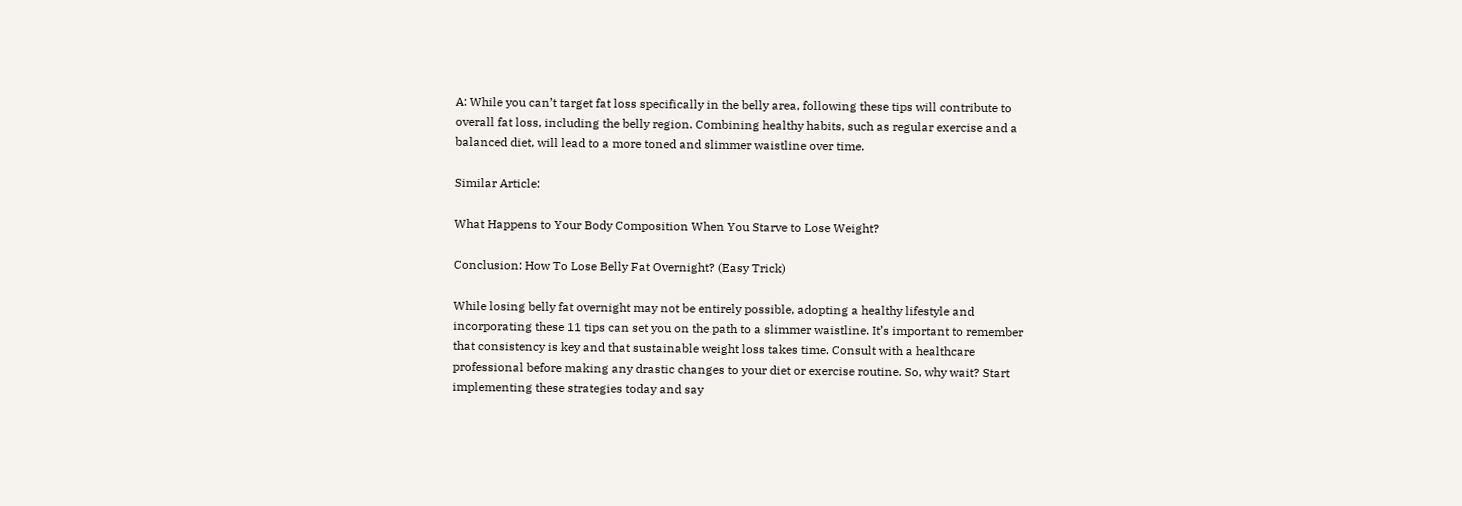A: While you can’t target fat loss specifically in the belly area, following these tips will contribute to overall fat loss, including the belly region. Combining healthy habits, such as regular exercise and a balanced diet, will lead to a more toned and slimmer waistline over time.

Similar Article:

What Happens to Your Body Composition When You Starve to Lose Weight?

Conclusion: How To Lose Belly Fat Overnight? (Easy Trick)

While losing belly fat overnight may not be entirely possible, adopting a healthy lifestyle and incorporating these 11 tips can set you on the path to a slimmer waistline. It’s important to remember that consistency is key and that sustainable weight loss takes time. Consult with a healthcare professional before making any drastic changes to your diet or exercise routine. So, why wait? Start implementing these strategies today and say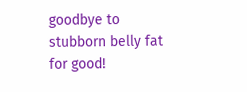goodbye to stubborn belly fat for good!